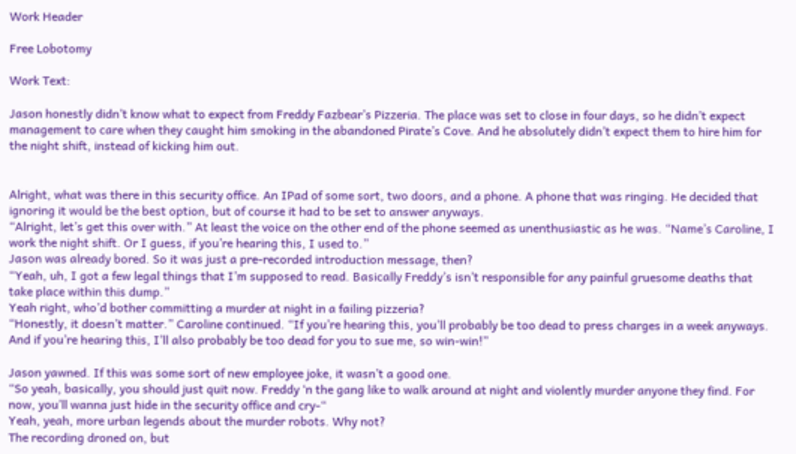Work Header

Free Lobotomy

Work Text:

Jason honestly didn’t know what to expect from Freddy Fazbear’s Pizzeria. The place was set to close in four days, so he didn’t expect management to care when they caught him smoking in the abandoned Pirate’s Cove. And he absolutely didn’t expect them to hire him for the night shift, instead of kicking him out.


Alright, what was there in this security office. An IPad of some sort, two doors, and a phone. A phone that was ringing. He decided that ignoring it would be the best option, but of course it had to be set to answer anyways.
“Alright, let’s get this over with.” At least the voice on the other end of the phone seemed as unenthusiastic as he was. “Name’s Caroline, I work the night shift. Or I guess, if you’re hearing this, I used to.”
Jason was already bored. So it was just a pre-recorded introduction message, then?
“Yeah, uh, I got a few legal things that I’m supposed to read. Basically Freddy’s isn’t responsible for any painful gruesome deaths that take place within this dump.”
Yeah right, who’d bother committing a murder at night in a failing pizzeria?
“Honestly, it doesn’t matter.” Caroline continued. “If you’re hearing this, you’ll probably be too dead to press charges in a week anyways. And if you’re hearing this, I’ll also probably be too dead for you to sue me, so win-win!”

Jason yawned. If this was some sort of new employee joke, it wasn’t a good one.
“So yeah, basically, you should just quit now. Freddy ‘n the gang like to walk around at night and violently murder anyone they find. For now, you’ll wanna just hide in the security office and cry-“
Yeah, yeah, more urban legends about the murder robots. Why not?
The recording droned on, but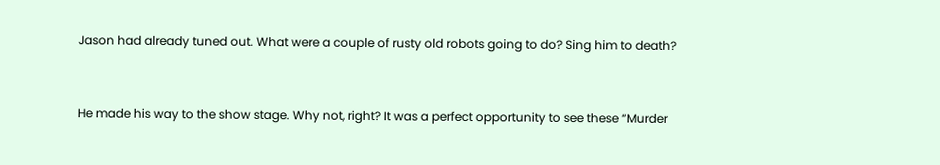Jason had already tuned out. What were a couple of rusty old robots going to do? Sing him to death?


He made his way to the show stage. Why not, right? It was a perfect opportunity to see these “Murder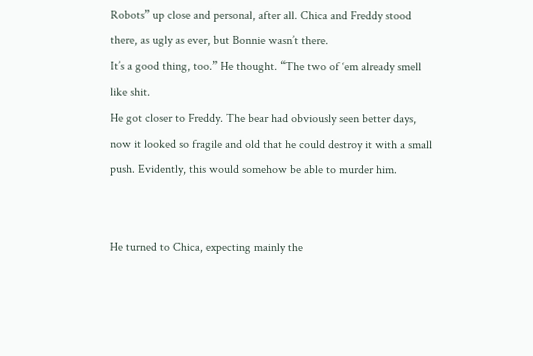Robots” up close and personal, after all. Chica and Freddy stood there, as ugly as ever, but Bonnie wasn’t there.
It’s a good thing, too.” He thought. “The two of ‘em already smell like shit.
He got closer to Freddy. The bear had obviously seen better days, now it looked so fragile and old that he could destroy it with a small push. Evidently, this would somehow be able to murder him.


He turned to Chica, expecting mainly the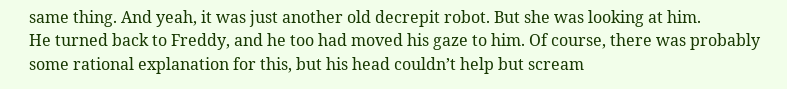same thing. And yeah, it was just another old decrepit robot. But she was looking at him.
He turned back to Freddy, and he too had moved his gaze to him. Of course, there was probably some rational explanation for this, but his head couldn’t help but scream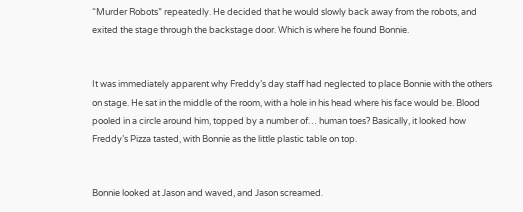“Murder Robots” repeatedly. He decided that he would slowly back away from the robots, and exited the stage through the backstage door. Which is where he found Bonnie.


It was immediately apparent why Freddy’s day staff had neglected to place Bonnie with the others on stage. He sat in the middle of the room, with a hole in his head where his face would be. Blood pooled in a circle around him, topped by a number of… human toes? Basically, it looked how Freddy’s Pizza tasted, with Bonnie as the little plastic table on top.


Bonnie looked at Jason and waved, and Jason screamed.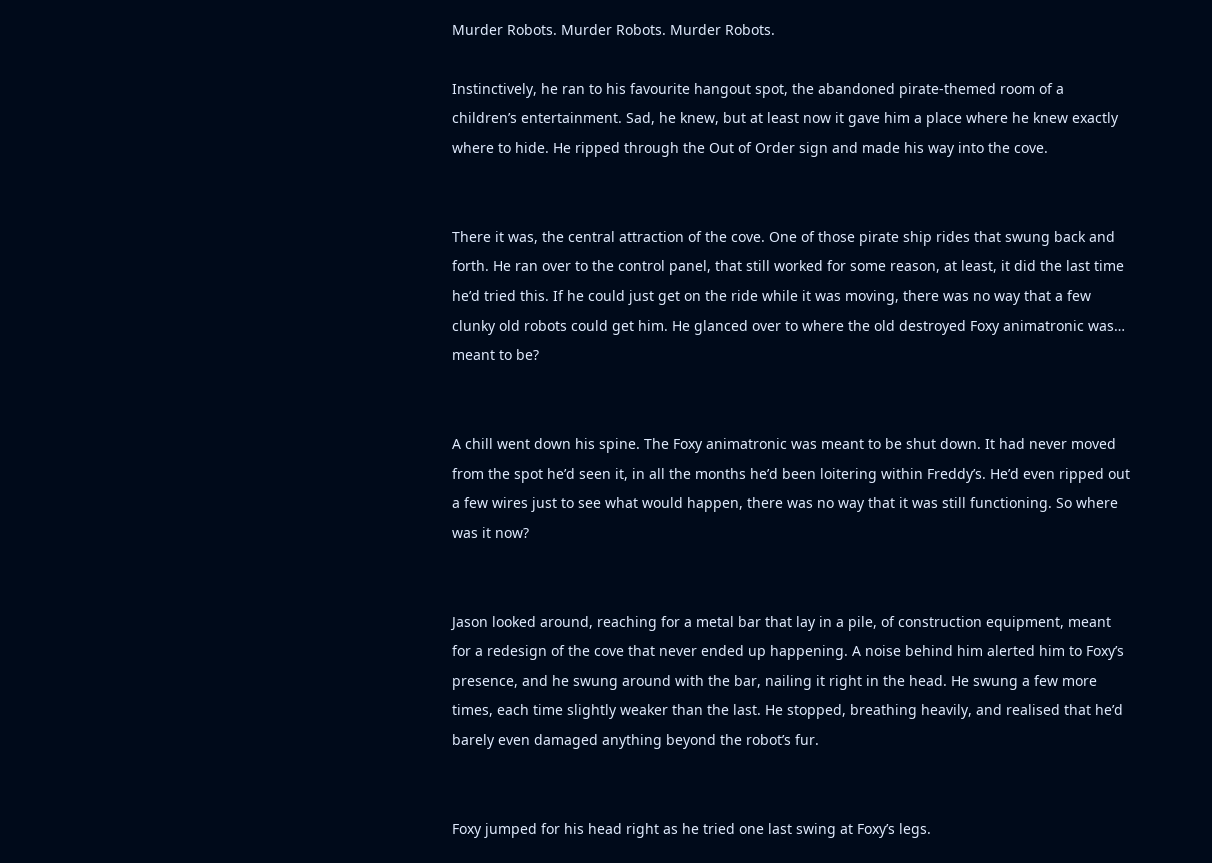Murder Robots. Murder Robots. Murder Robots.

Instinctively, he ran to his favourite hangout spot, the abandoned pirate-themed room of a children’s entertainment. Sad, he knew, but at least now it gave him a place where he knew exactly where to hide. He ripped through the Out of Order sign and made his way into the cove.


There it was, the central attraction of the cove. One of those pirate ship rides that swung back and forth. He ran over to the control panel, that still worked for some reason, at least, it did the last time he’d tried this. If he could just get on the ride while it was moving, there was no way that a few clunky old robots could get him. He glanced over to where the old destroyed Foxy animatronic was… meant to be?


A chill went down his spine. The Foxy animatronic was meant to be shut down. It had never moved from the spot he’d seen it, in all the months he’d been loitering within Freddy’s. He’d even ripped out a few wires just to see what would happen, there was no way that it was still functioning. So where was it now?


Jason looked around, reaching for a metal bar that lay in a pile, of construction equipment, meant for a redesign of the cove that never ended up happening. A noise behind him alerted him to Foxy’s presence, and he swung around with the bar, nailing it right in the head. He swung a few more times, each time slightly weaker than the last. He stopped, breathing heavily, and realised that he’d barely even damaged anything beyond the robot’s fur.


Foxy jumped for his head right as he tried one last swing at Foxy’s legs.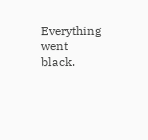Everything went black.